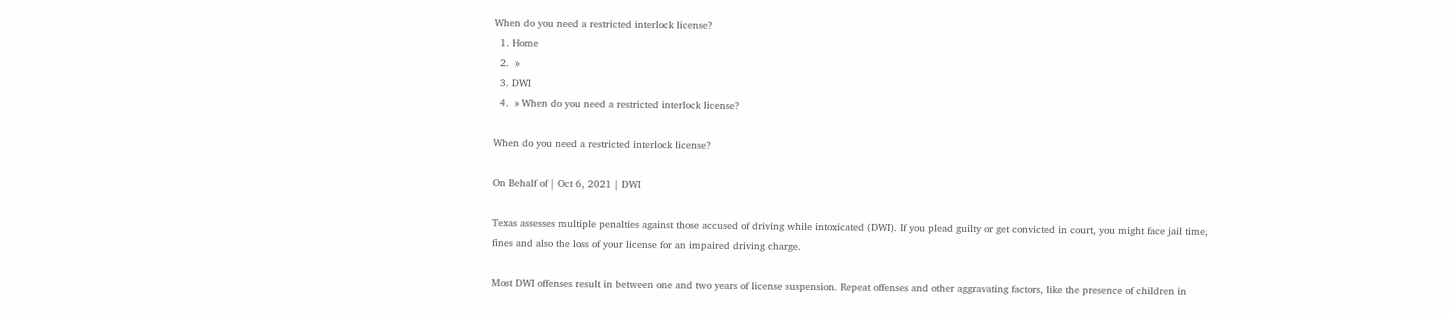When do you need a restricted interlock license?
  1. Home
  2.  »
  3. DWI
  4.  » When do you need a restricted interlock license?

When do you need a restricted interlock license?

On Behalf of | Oct 6, 2021 | DWI

Texas assesses multiple penalties against those accused of driving while intoxicated (DWI). If you plead guilty or get convicted in court, you might face jail time, fines and also the loss of your license for an impaired driving charge.

Most DWI offenses result in between one and two years of license suspension. Repeat offenses and other aggravating factors, like the presence of children in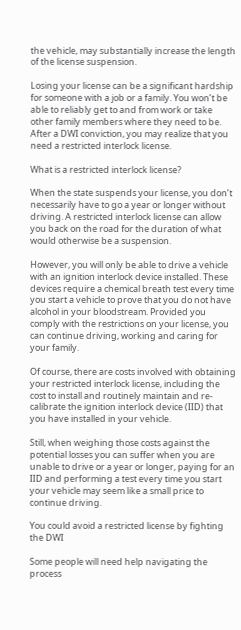the vehicle, may substantially increase the length of the license suspension.

Losing your license can be a significant hardship for someone with a job or a family. You won’t be able to reliably get to and from work or take other family members where they need to be. After a DWI conviction, you may realize that you need a restricted interlock license.

What is a restricted interlock license?

When the state suspends your license, you don’t necessarily have to go a year or longer without driving. A restricted interlock license can allow you back on the road for the duration of what would otherwise be a suspension.

However, you will only be able to drive a vehicle with an ignition interlock device installed. These devices require a chemical breath test every time you start a vehicle to prove that you do not have alcohol in your bloodstream. Provided you comply with the restrictions on your license, you can continue driving, working and caring for your family.

Of course, there are costs involved with obtaining your restricted interlock license, including the cost to install and routinely maintain and re-calibrate the ignition interlock device (IID) that you have installed in your vehicle.

Still, when weighing those costs against the potential losses you can suffer when you are unable to drive or a year or longer, paying for an IID and performing a test every time you start your vehicle may seem like a small price to continue driving.

You could avoid a restricted license by fighting the DWI

Some people will need help navigating the process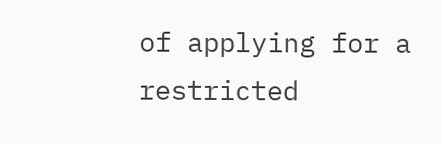of applying for a restricted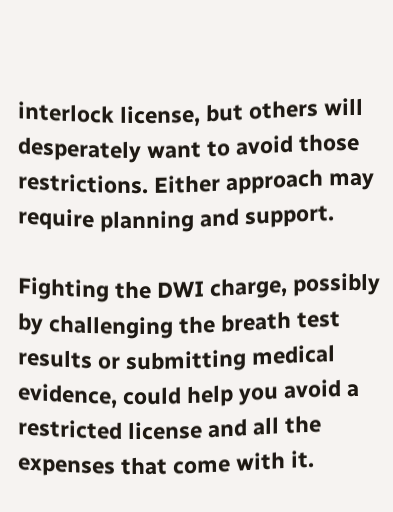interlock license, but others will desperately want to avoid those restrictions. Either approach may require planning and support.

Fighting the DWI charge, possibly by challenging the breath test results or submitting medical evidence, could help you avoid a restricted license and all the expenses that come with it.